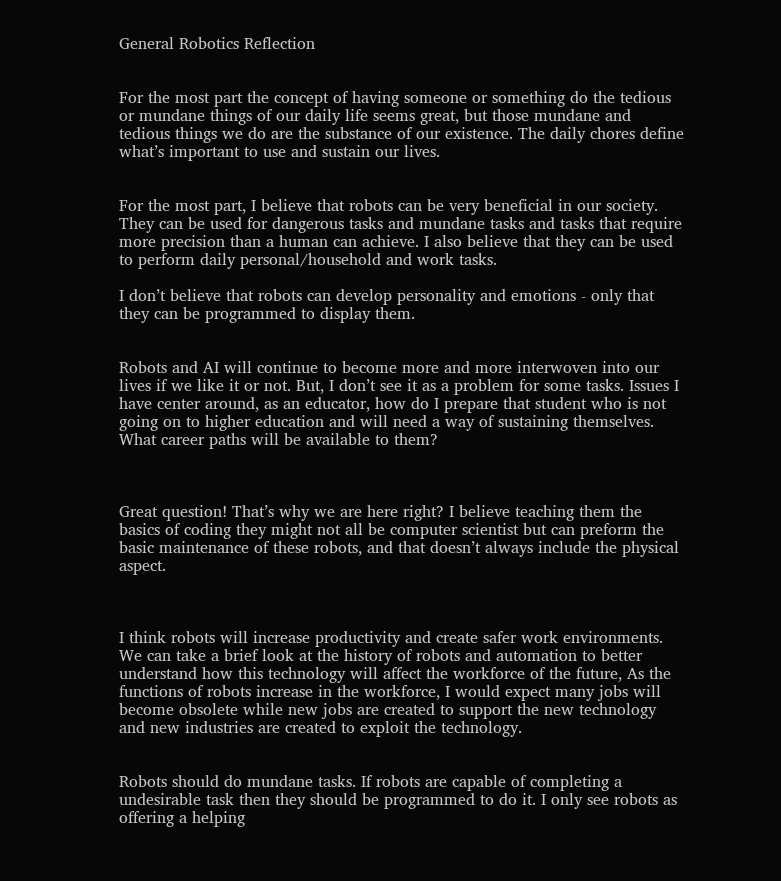General Robotics Reflection


For the most part the concept of having someone or something do the tedious or mundane things of our daily life seems great, but those mundane and tedious things we do are the substance of our existence. The daily chores define what’s important to use and sustain our lives.


For the most part, I believe that robots can be very beneficial in our society. They can be used for dangerous tasks and mundane tasks and tasks that require more precision than a human can achieve. I also believe that they can be used to perform daily personal/household and work tasks.

I don’t believe that robots can develop personality and emotions - only that they can be programmed to display them.


Robots and AI will continue to become more and more interwoven into our lives if we like it or not. But, I don’t see it as a problem for some tasks. Issues I have center around, as an educator, how do I prepare that student who is not going on to higher education and will need a way of sustaining themselves. What career paths will be available to them?



Great question! That’s why we are here right? I believe teaching them the basics of coding they might not all be computer scientist but can preform the basic maintenance of these robots, and that doesn’t always include the physical aspect.



I think robots will increase productivity and create safer work environments. We can take a brief look at the history of robots and automation to better understand how this technology will affect the workforce of the future, As the functions of robots increase in the workforce, I would expect many jobs will become obsolete while new jobs are created to support the new technology and new industries are created to exploit the technology.


Robots should do mundane tasks. If robots are capable of completing a undesirable task then they should be programmed to do it. I only see robots as offering a helping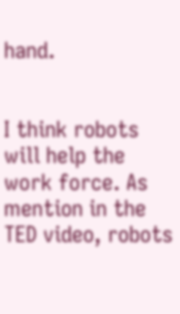hand.


I think robots will help the work force. As mention in the TED video, robots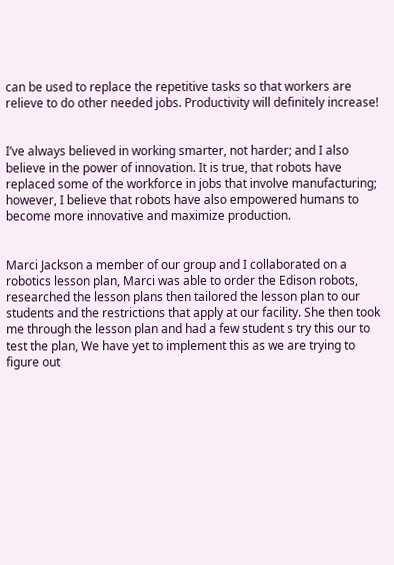can be used to replace the repetitive tasks so that workers are relieve to do other needed jobs. Productivity will definitely increase!


I’ve always believed in working smarter, not harder; and I also believe in the power of innovation. It is true, that robots have replaced some of the workforce in jobs that involve manufacturing; however, I believe that robots have also empowered humans to become more innovative and maximize production.


Marci Jackson a member of our group and I collaborated on a robotics lesson plan, Marci was able to order the Edison robots, researched the lesson plans then tailored the lesson plan to our students and the restrictions that apply at our facility. She then took me through the lesson plan and had a few student s try this our to test the plan, We have yet to implement this as we are trying to figure out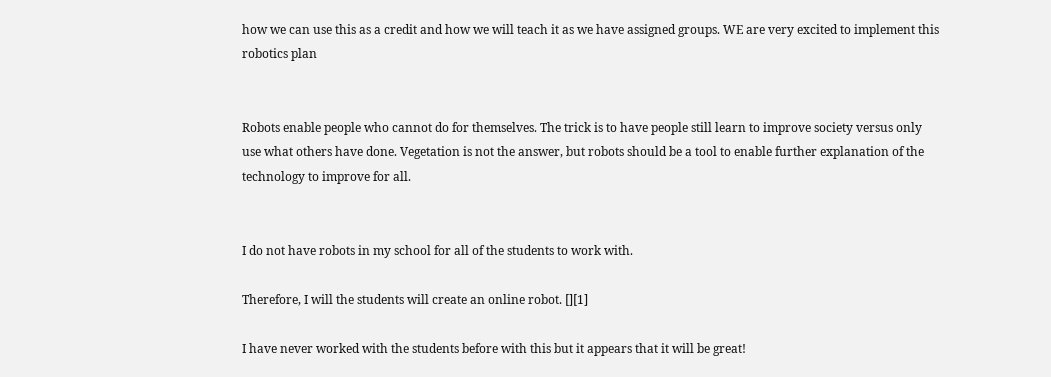how we can use this as a credit and how we will teach it as we have assigned groups. WE are very excited to implement this robotics plan


Robots enable people who cannot do for themselves. The trick is to have people still learn to improve society versus only use what others have done. Vegetation is not the answer, but robots should be a tool to enable further explanation of the technology to improve for all.


I do not have robots in my school for all of the students to work with.

Therefore, I will the students will create an online robot. [][1]

I have never worked with the students before with this but it appears that it will be great!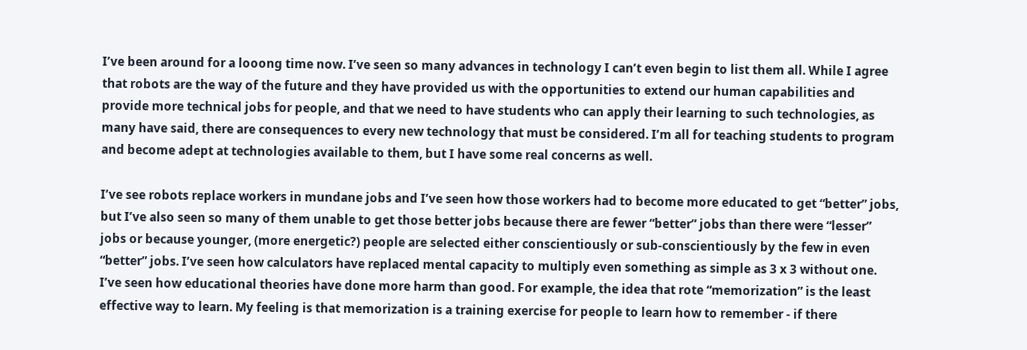I’ve been around for a looong time now. I’ve seen so many advances in technology I can’t even begin to list them all. While I agree that robots are the way of the future and they have provided us with the opportunities to extend our human capabilities and provide more technical jobs for people, and that we need to have students who can apply their learning to such technologies, as many have said, there are consequences to every new technology that must be considered. I’m all for teaching students to program and become adept at technologies available to them, but I have some real concerns as well.

I’ve see robots replace workers in mundane jobs and I’ve seen how those workers had to become more educated to get “better” jobs, but I’ve also seen so many of them unable to get those better jobs because there are fewer “better” jobs than there were “lesser” jobs or because younger, (more energetic?) people are selected either conscientiously or sub-conscientiously by the few in even “better” jobs. I’ve seen how calculators have replaced mental capacity to multiply even something as simple as 3 x 3 without one. I’ve seen how educational theories have done more harm than good. For example, the idea that rote “memorization” is the least effective way to learn. My feeling is that memorization is a training exercise for people to learn how to remember - if there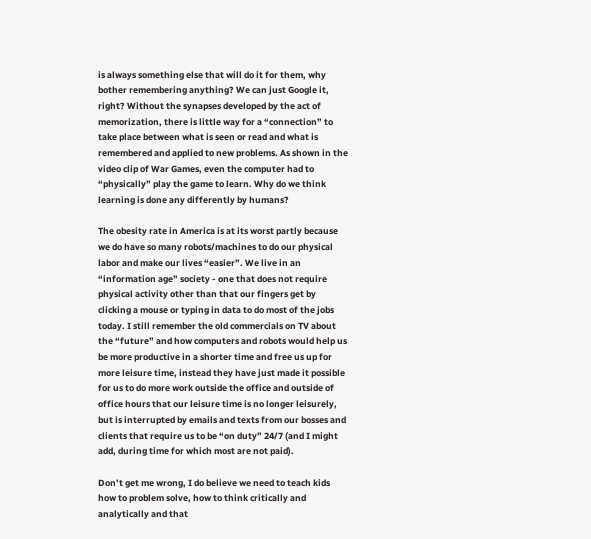is always something else that will do it for them, why bother remembering anything? We can just Google it, right? Without the synapses developed by the act of memorization, there is little way for a “connection” to take place between what is seen or read and what is remembered and applied to new problems. As shown in the video clip of War Games, even the computer had to “physically” play the game to learn. Why do we think learning is done any differently by humans?

The obesity rate in America is at its worst partly because we do have so many robots/machines to do our physical labor and make our lives “easier”. We live in an “information age” society - one that does not require physical activity other than that our fingers get by clicking a mouse or typing in data to do most of the jobs today. I still remember the old commercials on TV about the “future” and how computers and robots would help us be more productive in a shorter time and free us up for more leisure time, instead they have just made it possible for us to do more work outside the office and outside of office hours that our leisure time is no longer leisurely, but is interrupted by emails and texts from our bosses and clients that require us to be “on duty” 24/7 (and I might add, during time for which most are not paid).

Don’t get me wrong, I do believe we need to teach kids how to problem solve, how to think critically and analytically and that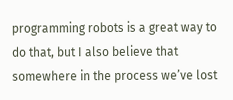programming robots is a great way to do that, but I also believe that somewhere in the process we’ve lost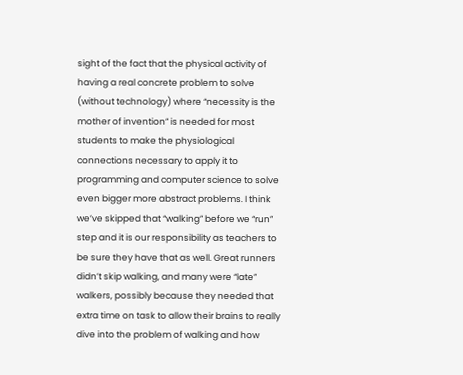sight of the fact that the physical activity of having a real concrete problem to solve (without technology) where “necessity is the mother of invention” is needed for most students to make the physiological connections necessary to apply it to programming and computer science to solve even bigger more abstract problems. I think we’ve skipped that “walking” before we “run” step and it is our responsibility as teachers to be sure they have that as well. Great runners didn’t skip walking, and many were “late” walkers, possibly because they needed that extra time on task to allow their brains to really dive into the problem of walking and how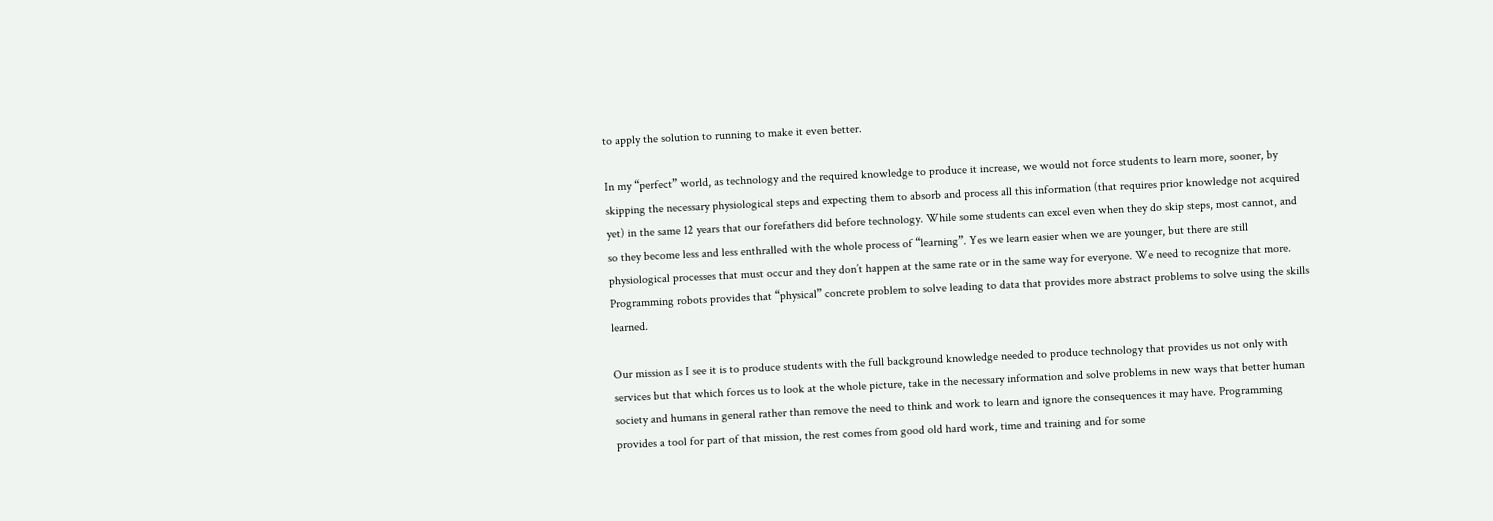to apply the solution to running to make it even better.

In my “perfect” world, as technology and the required knowledge to produce it increase, we would not force students to learn more, sooner, by skipping the necessary physiological steps and expecting them to absorb and process all this information (that requires prior knowledge not acquired yet) in the same 12 years that our forefathers did before technology. While some students can excel even when they do skip steps, most cannot, and so they become less and less enthralled with the whole process of “learning”. Yes we learn easier when we are younger, but there are still physiological processes that must occur and they don’t happen at the same rate or in the same way for everyone. We need to recognize that more. Programming robots provides that “physical” concrete problem to solve leading to data that provides more abstract problems to solve using the skills learned.

Our mission as I see it is to produce students with the full background knowledge needed to produce technology that provides us not only with services but that which forces us to look at the whole picture, take in the necessary information and solve problems in new ways that better human society and humans in general rather than remove the need to think and work to learn and ignore the consequences it may have. Programming provides a tool for part of that mission, the rest comes from good old hard work, time and training and for some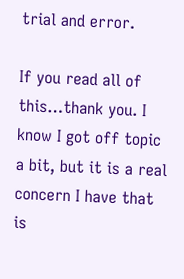trial and error.

If you read all of this…thank you. I know I got off topic a bit, but it is a real concern I have that is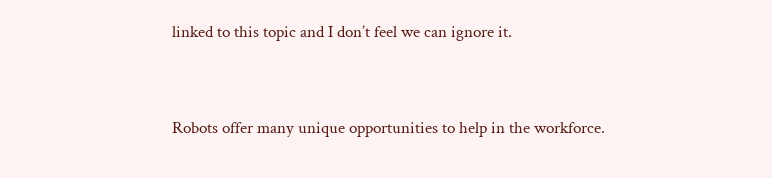linked to this topic and I don’t feel we can ignore it.


Robots offer many unique opportunities to help in the workforce.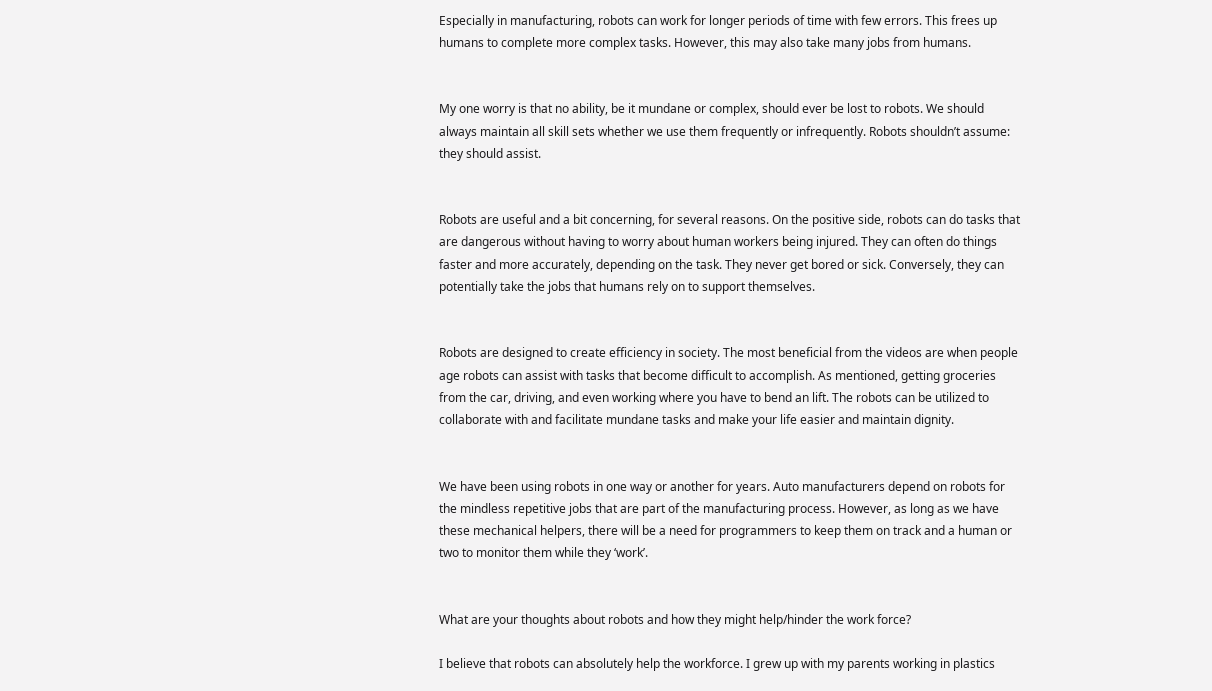Especially in manufacturing, robots can work for longer periods of time with few errors. This frees up humans to complete more complex tasks. However, this may also take many jobs from humans.


My one worry is that no ability, be it mundane or complex, should ever be lost to robots. We should always maintain all skill sets whether we use them frequently or infrequently. Robots shouldn’t assume: they should assist.


Robots are useful and a bit concerning, for several reasons. On the positive side, robots can do tasks that are dangerous without having to worry about human workers being injured. They can often do things faster and more accurately, depending on the task. They never get bored or sick. Conversely, they can potentially take the jobs that humans rely on to support themselves.


Robots are designed to create efficiency in society. The most beneficial from the videos are when people age robots can assist with tasks that become difficult to accomplish. As mentioned, getting groceries from the car, driving, and even working where you have to bend an lift. The robots can be utilized to collaborate with and facilitate mundane tasks and make your life easier and maintain dignity.


We have been using robots in one way or another for years. Auto manufacturers depend on robots for the mindless repetitive jobs that are part of the manufacturing process. However, as long as we have these mechanical helpers, there will be a need for programmers to keep them on track and a human or two to monitor them while they ‘work’.


What are your thoughts about robots and how they might help/hinder the work force?

I believe that robots can absolutely help the workforce. I grew up with my parents working in plastics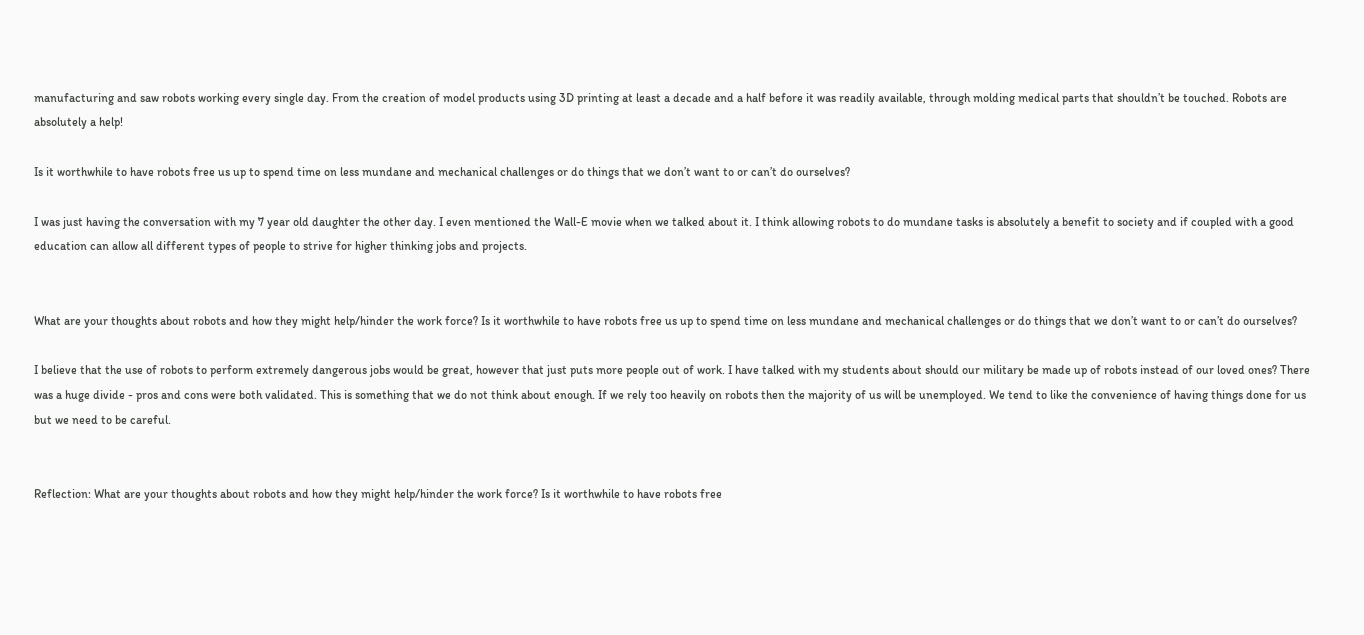manufacturing and saw robots working every single day. From the creation of model products using 3D printing at least a decade and a half before it was readily available, through molding medical parts that shouldn’t be touched. Robots are absolutely a help!

Is it worthwhile to have robots free us up to spend time on less mundane and mechanical challenges or do things that we don’t want to or can’t do ourselves?

I was just having the conversation with my 7 year old daughter the other day. I even mentioned the Wall-E movie when we talked about it. I think allowing robots to do mundane tasks is absolutely a benefit to society and if coupled with a good education can allow all different types of people to strive for higher thinking jobs and projects.


What are your thoughts about robots and how they might help/hinder the work force? Is it worthwhile to have robots free us up to spend time on less mundane and mechanical challenges or do things that we don’t want to or can’t do ourselves?

I believe that the use of robots to perform extremely dangerous jobs would be great, however that just puts more people out of work. I have talked with my students about should our military be made up of robots instead of our loved ones? There was a huge divide - pros and cons were both validated. This is something that we do not think about enough. If we rely too heavily on robots then the majority of us will be unemployed. We tend to like the convenience of having things done for us but we need to be careful.


Reflection: What are your thoughts about robots and how they might help/hinder the work force? Is it worthwhile to have robots free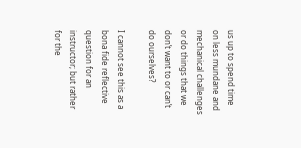us up to spend time on less mundane and mechanical challenges or do things that we don’t want to or can’t do ourselves?

I cannot see this as a bona fide reflective question for an instructor; but rather for the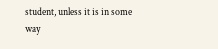student, unless it is in some way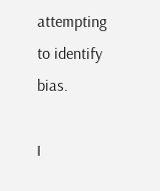attempting to identify bias.

I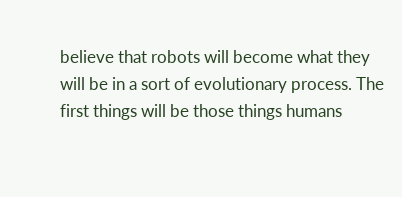believe that robots will become what they will be in a sort of evolutionary process. The first things will be those things humans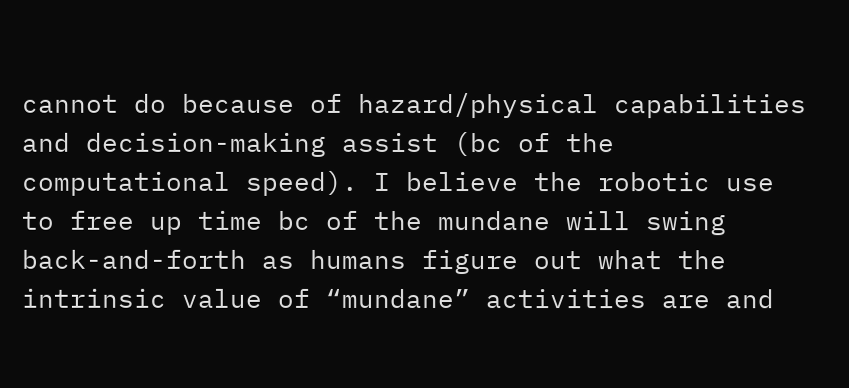cannot do because of hazard/physical capabilities and decision-making assist (bc of the computational speed). I believe the robotic use to free up time bc of the mundane will swing back-and-forth as humans figure out what the intrinsic value of “mundane” activities are and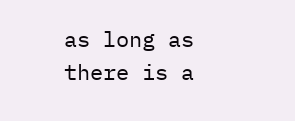as long as there is a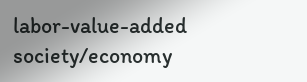labor-value-added society/economy